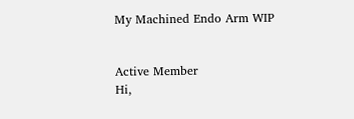My Machined Endo Arm WIP


Active Member
Hi,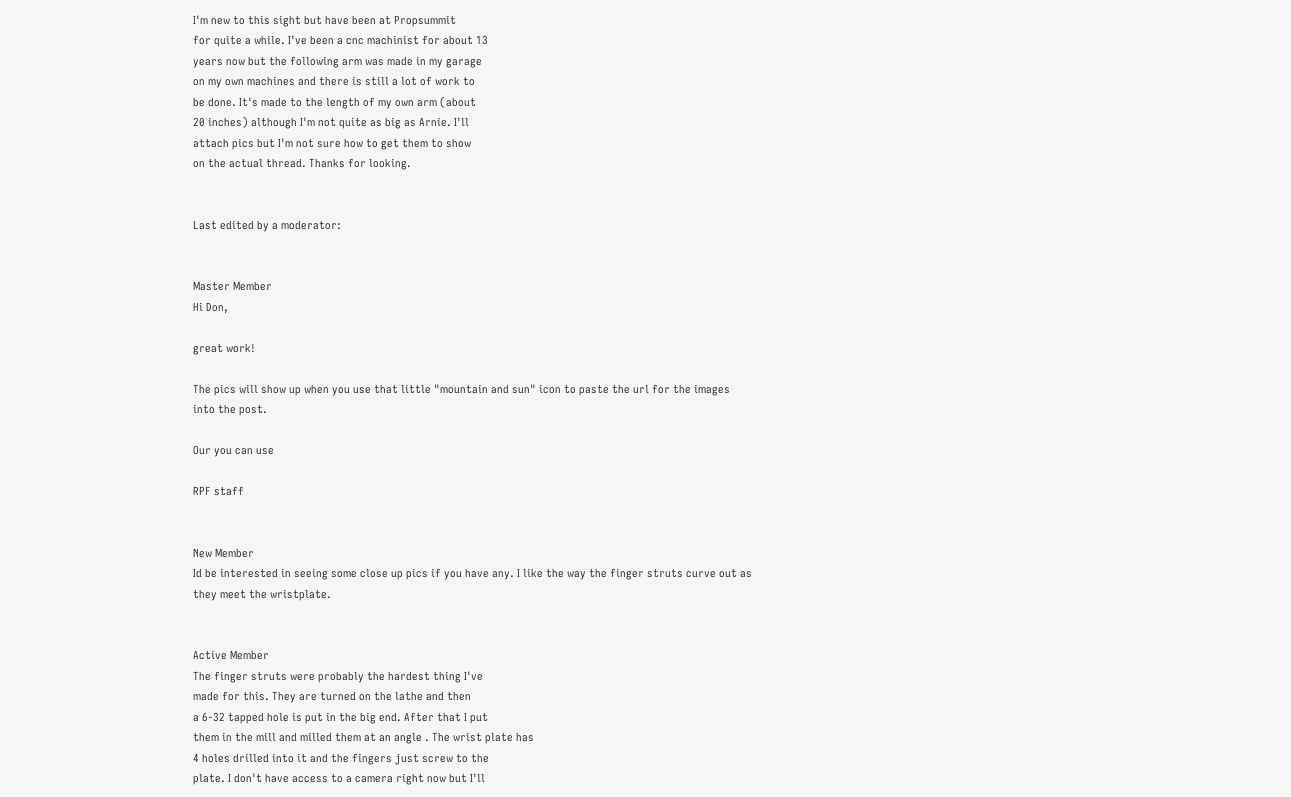I'm new to this sight but have been at Propsummit
for quite a while. I've been a cnc machinist for about 13
years now but the following arm was made in my garage
on my own machines and there is still a lot of work to
be done. It's made to the length of my own arm (about
20 inches) although I'm not quite as big as Arnie. I'll
attach pics but I'm not sure how to get them to show
on the actual thread. Thanks for looking.


Last edited by a moderator:


Master Member
Hi Don,

great work!

The pics will show up when you use that little "mountain and sun" icon to paste the url for the images into the post.

Our you can use

RPF staff


New Member
Id be interested in seeing some close up pics if you have any. I like the way the finger struts curve out as they meet the wristplate.


Active Member
The finger struts were probably the hardest thing I've
made for this. They are turned on the lathe and then
a 6-32 tapped hole is put in the big end. After that I put
them in the mill and milled them at an angle . The wrist plate has
4 holes drilled into it and the fingers just screw to the
plate. I don't have access to a camera right now but I'll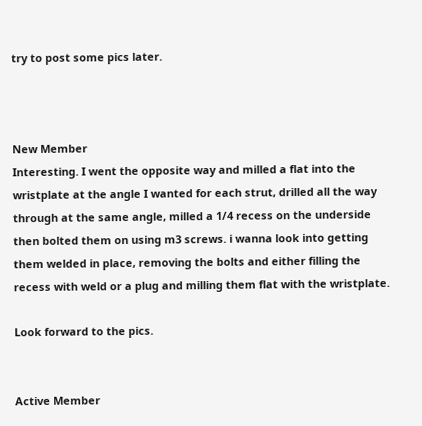try to post some pics later.



New Member
Interesting. I went the opposite way and milled a flat into the wristplate at the angle I wanted for each strut, drilled all the way through at the same angle, milled a 1/4 recess on the underside then bolted them on using m3 screws. i wanna look into getting them welded in place, removing the bolts and either filling the recess with weld or a plug and milling them flat with the wristplate.

Look forward to the pics.


Active Member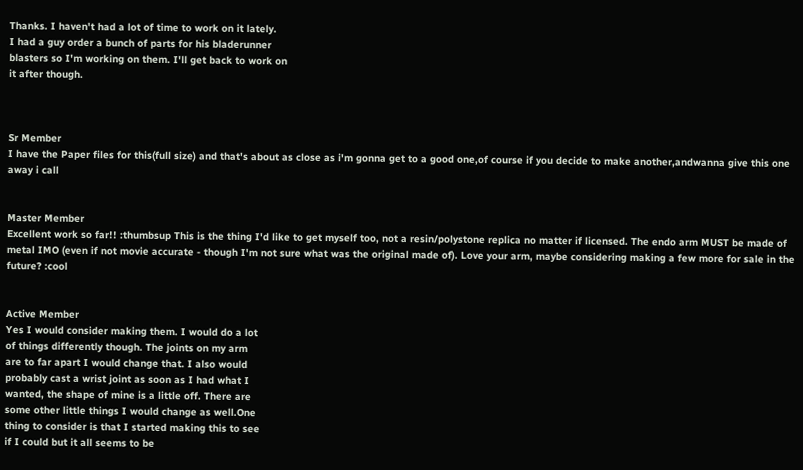Thanks. I haven't had a lot of time to work on it lately.
I had a guy order a bunch of parts for his bladerunner
blasters so I'm working on them. I'll get back to work on
it after though.



Sr Member
I have the Paper files for this(full size) and that's about as close as i'm gonna get to a good one,of course if you decide to make another,andwanna give this one away i call


Master Member
Excellent work so far!! :thumbsup This is the thing I'd like to get myself too, not a resin/polystone replica no matter if licensed. The endo arm MUST be made of metal IMO (even if not movie accurate - though I'm not sure what was the original made of). Love your arm, maybe considering making a few more for sale in the future? :cool


Active Member
Yes I would consider making them. I would do a lot
of things differently though. The joints on my arm
are to far apart I would change that. I also would
probably cast a wrist joint as soon as I had what I
wanted, the shape of mine is a little off. There are
some other little things I would change as well.One
thing to consider is that I started making this to see
if I could but it all seems to be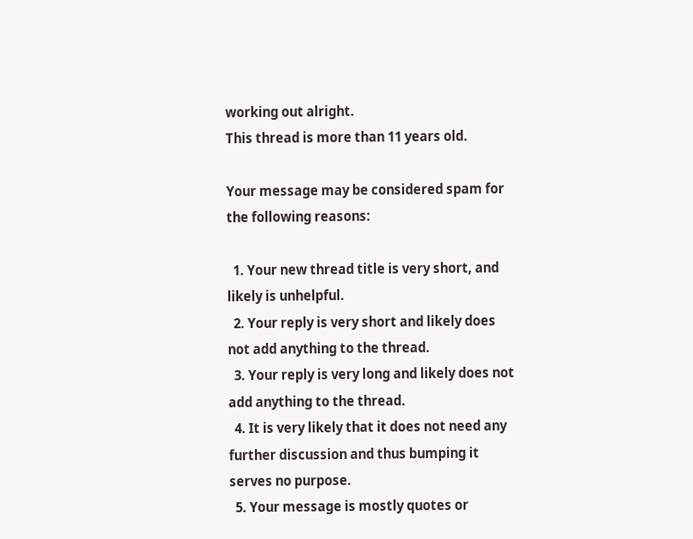working out alright.
This thread is more than 11 years old.

Your message may be considered spam for the following reasons:

  1. Your new thread title is very short, and likely is unhelpful.
  2. Your reply is very short and likely does not add anything to the thread.
  3. Your reply is very long and likely does not add anything to the thread.
  4. It is very likely that it does not need any further discussion and thus bumping it serves no purpose.
  5. Your message is mostly quotes or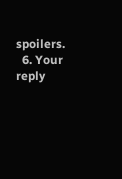spoilers.
  6. Your reply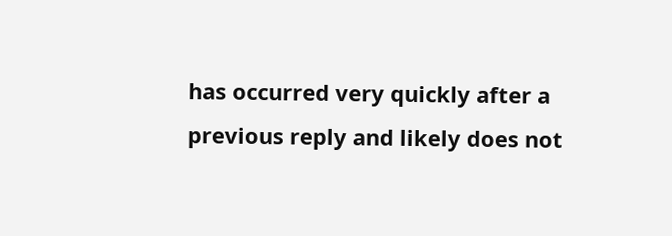has occurred very quickly after a previous reply and likely does not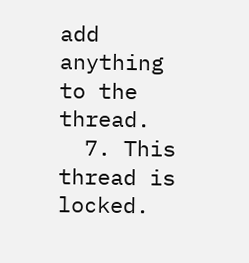add anything to the thread.
  7. This thread is locked.